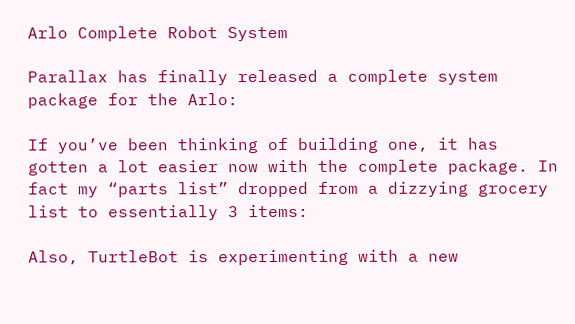Arlo Complete Robot System

Parallax has finally released a complete system package for the Arlo:

If you’ve been thinking of building one, it has gotten a lot easier now with the complete package. In fact my “parts list” dropped from a dizzying grocery list to essentially 3 items:

Also, TurtleBot is experimenting with a new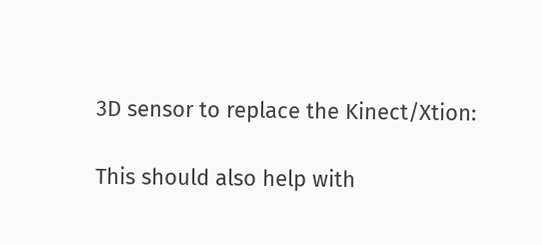3D sensor to replace the Kinect/Xtion:

This should also help with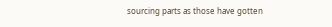sourcing parts as those have gotten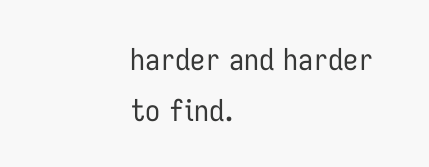harder and harder to find.